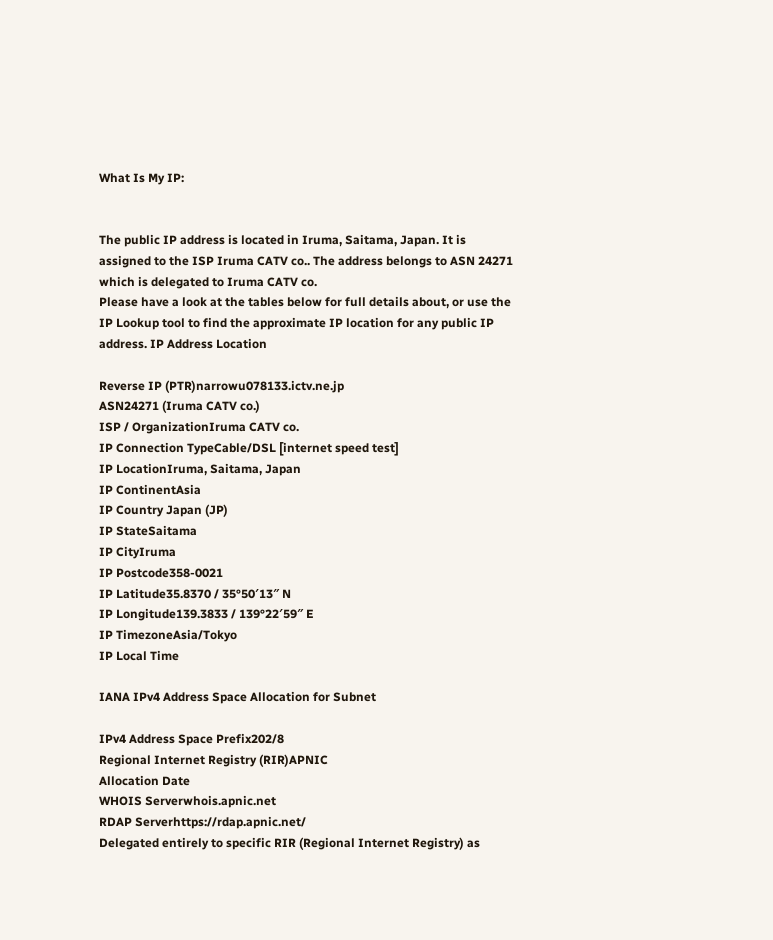What Is My IP:


The public IP address is located in Iruma, Saitama, Japan. It is assigned to the ISP Iruma CATV co.. The address belongs to ASN 24271 which is delegated to Iruma CATV co.
Please have a look at the tables below for full details about, or use the IP Lookup tool to find the approximate IP location for any public IP address. IP Address Location

Reverse IP (PTR)narrowu078133.ictv.ne.jp
ASN24271 (Iruma CATV co.)
ISP / OrganizationIruma CATV co.
IP Connection TypeCable/DSL [internet speed test]
IP LocationIruma, Saitama, Japan
IP ContinentAsia
IP Country Japan (JP)
IP StateSaitama
IP CityIruma
IP Postcode358-0021
IP Latitude35.8370 / 35°50′13″ N
IP Longitude139.3833 / 139°22′59″ E
IP TimezoneAsia/Tokyo
IP Local Time

IANA IPv4 Address Space Allocation for Subnet

IPv4 Address Space Prefix202/8
Regional Internet Registry (RIR)APNIC
Allocation Date
WHOIS Serverwhois.apnic.net
RDAP Serverhttps://rdap.apnic.net/
Delegated entirely to specific RIR (Regional Internet Registry) as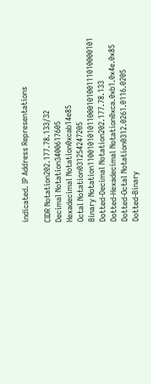indicated. IP Address Representations

CIDR Notation202.177.78.133/32
Decimal Notation3400617605
Hexadecimal Notation0xcab14e85
Octal Notation031254247205
Binary Notation11001010101100010100111010000101
Dotted-Decimal Notation202.177.78.133
Dotted-Hexadecimal Notation0xca.0xb1.0x4e.0x85
Dotted-Octal Notation0312.0261.0116.0205
Dotted-Binary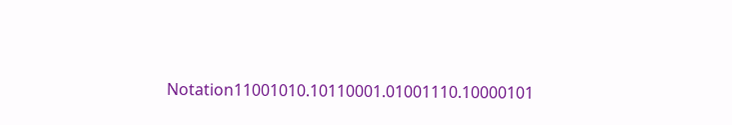Notation11001010.10110001.01001110.10000101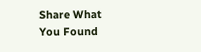Share What You Found